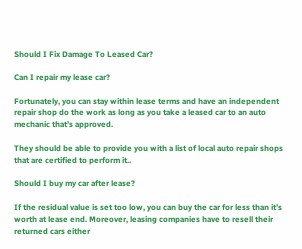Should I Fix Damage To Leased Car?

Can I repair my lease car?

Fortunately, you can stay within lease terms and have an independent repair shop do the work as long as you take a leased car to an auto mechanic that’s approved.

They should be able to provide you with a list of local auto repair shops that are certified to perform it..

Should I buy my car after lease?

If the residual value is set too low, you can buy the car for less than it’s worth at lease end. Moreover, leasing companies have to resell their returned cars either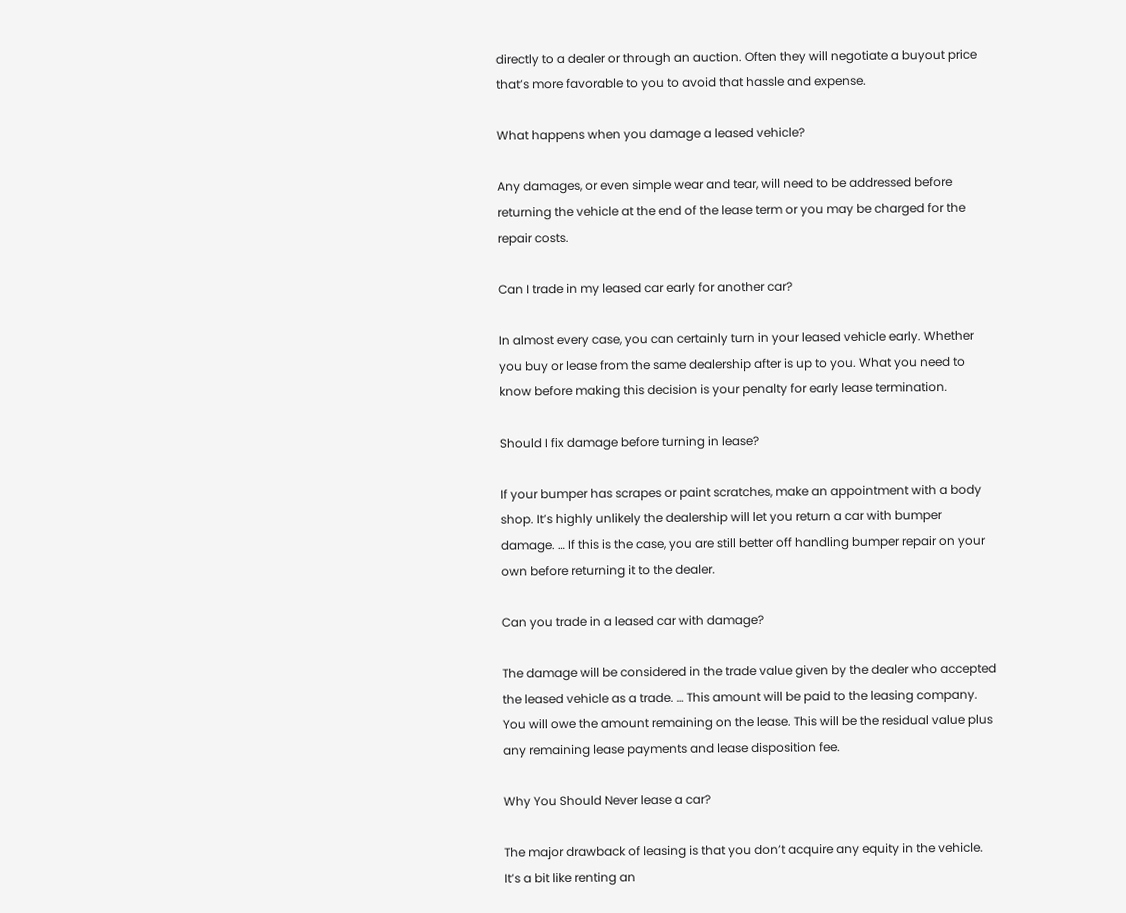directly to a dealer or through an auction. Often they will negotiate a buyout price that’s more favorable to you to avoid that hassle and expense.

What happens when you damage a leased vehicle?

Any damages, or even simple wear and tear, will need to be addressed before returning the vehicle at the end of the lease term or you may be charged for the repair costs.

Can I trade in my leased car early for another car?

In almost every case, you can certainly turn in your leased vehicle early. Whether you buy or lease from the same dealership after is up to you. What you need to know before making this decision is your penalty for early lease termination.

Should I fix damage before turning in lease?

If your bumper has scrapes or paint scratches, make an appointment with a body shop. It’s highly unlikely the dealership will let you return a car with bumper damage. … If this is the case, you are still better off handling bumper repair on your own before returning it to the dealer.

Can you trade in a leased car with damage?

The damage will be considered in the trade value given by the dealer who accepted the leased vehicle as a trade. … This amount will be paid to the leasing company. You will owe the amount remaining on the lease. This will be the residual value plus any remaining lease payments and lease disposition fee.

Why You Should Never lease a car?

The major drawback of leasing is that you don’t acquire any equity in the vehicle. It’s a bit like renting an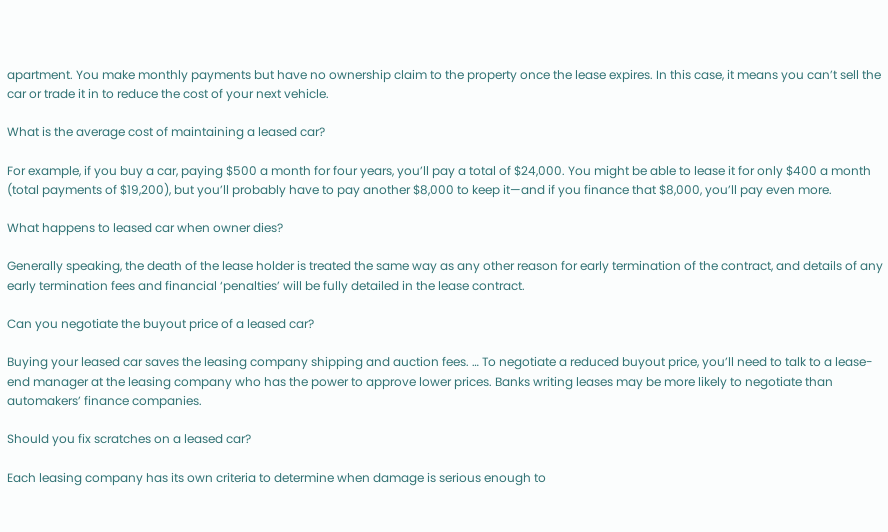apartment. You make monthly payments but have no ownership claim to the property once the lease expires. In this case, it means you can’t sell the car or trade it in to reduce the cost of your next vehicle.

What is the average cost of maintaining a leased car?

For example, if you buy a car, paying $500 a month for four years, you’ll pay a total of $24,000. You might be able to lease it for only $400 a month (total payments of $19,200), but you’ll probably have to pay another $8,000 to keep it—and if you finance that $8,000, you’ll pay even more.

What happens to leased car when owner dies?

Generally speaking, the death of the lease holder is treated the same way as any other reason for early termination of the contract, and details of any early termination fees and financial ‘penalties’ will be fully detailed in the lease contract.

Can you negotiate the buyout price of a leased car?

Buying your leased car saves the leasing company shipping and auction fees. … To negotiate a reduced buyout price, you’ll need to talk to a lease-end manager at the leasing company who has the power to approve lower prices. Banks writing leases may be more likely to negotiate than automakers’ finance companies.

Should you fix scratches on a leased car?

Each leasing company has its own criteria to determine when damage is serious enough to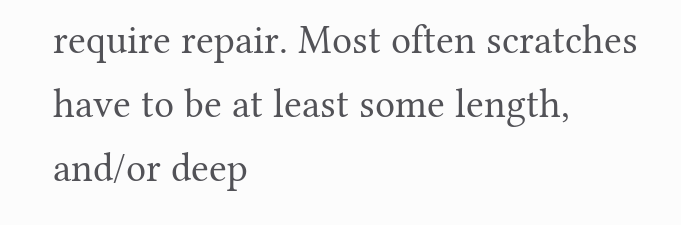require repair. Most often scratches have to be at least some length, and/or deep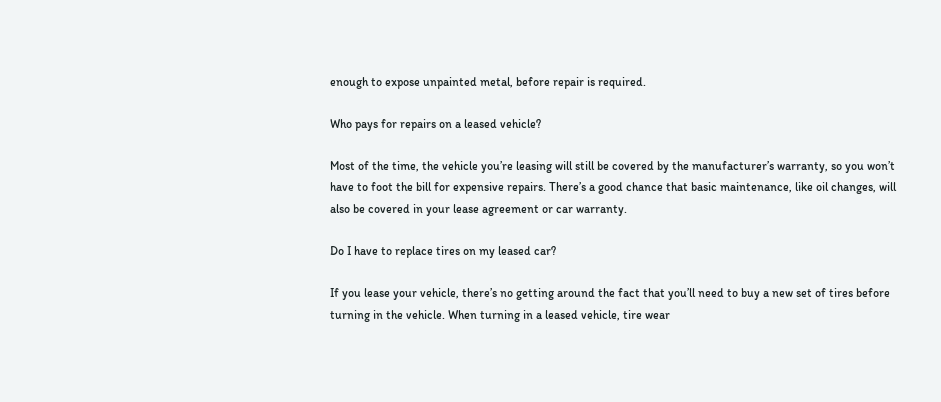enough to expose unpainted metal, before repair is required.

Who pays for repairs on a leased vehicle?

Most of the time, the vehicle you’re leasing will still be covered by the manufacturer’s warranty, so you won’t have to foot the bill for expensive repairs. There’s a good chance that basic maintenance, like oil changes, will also be covered in your lease agreement or car warranty.

Do I have to replace tires on my leased car?

If you lease your vehicle, there’s no getting around the fact that you’ll need to buy a new set of tires before turning in the vehicle. When turning in a leased vehicle, tire wear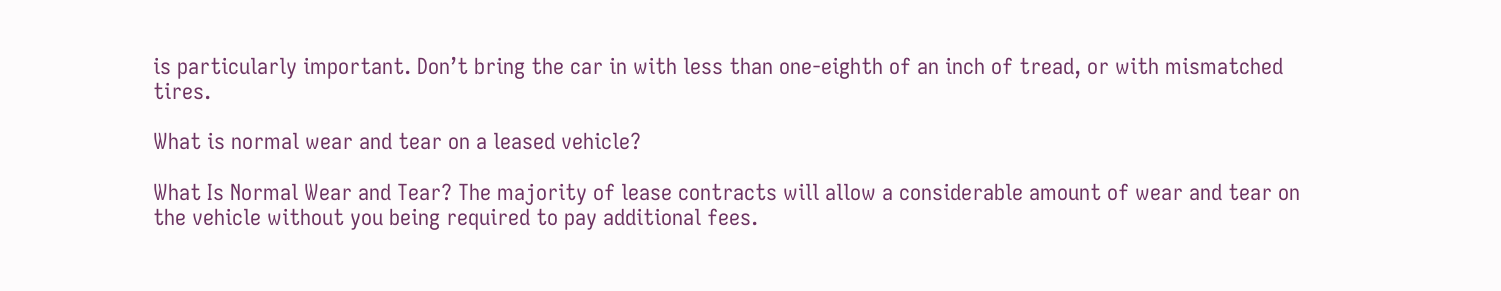is particularly important. Don’t bring the car in with less than one-eighth of an inch of tread, or with mismatched tires.

What is normal wear and tear on a leased vehicle?

What Is Normal Wear and Tear? The majority of lease contracts will allow a considerable amount of wear and tear on the vehicle without you being required to pay additional fees.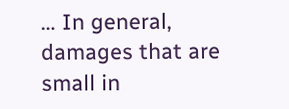… In general, damages that are small in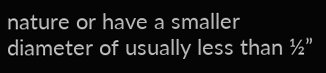nature or have a smaller diameter of usually less than ½”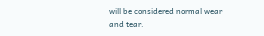will be considered normal wear and tear.